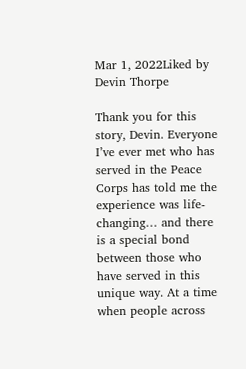Mar 1, 2022Liked by Devin Thorpe

Thank you for this story, Devin. Everyone I’ve ever met who has served in the Peace Corps has told me the experience was life-changing… and there is a special bond between those who have served in this unique way. At a time when people across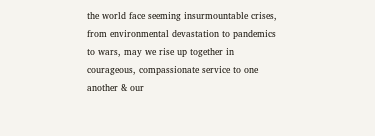the world face seeming insurmountable crises, from environmental devastation to pandemics to wars, may we rise up together in courageous, compassionate service to one another & our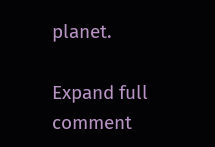planet.

Expand full comment